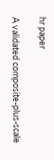hr paper

A validated composite-plus-scale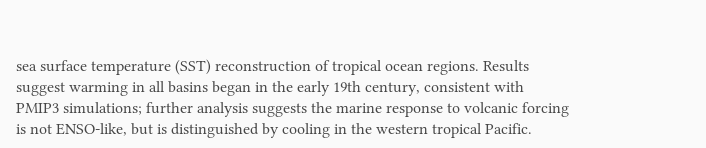sea surface temperature (SST) reconstruction of tropical ocean regions. Results suggest warming in all basins began in the early 19th century, consistent with PMIP3 simulations; further analysis suggests the marine response to volcanic forcing is not ENSO-like, but is distinguished by cooling in the western tropical Pacific.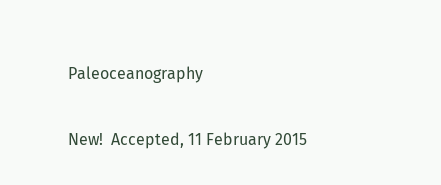Paleoceanography

New!  Accepted, 11 February 2015